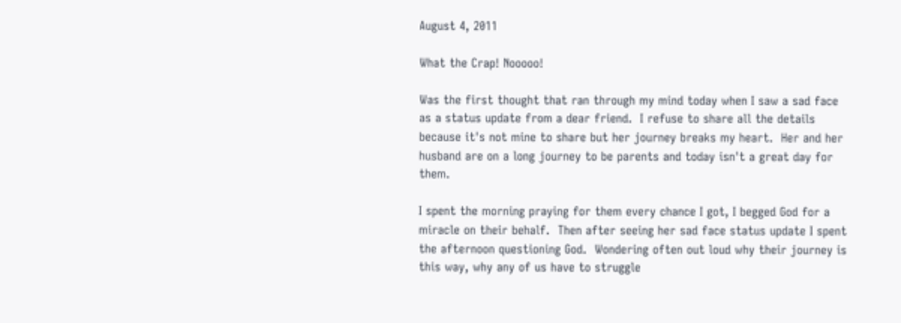August 4, 2011

What the Crap! Nooooo!

Was the first thought that ran through my mind today when I saw a sad face as a status update from a dear friend.  I refuse to share all the details because it's not mine to share but her journey breaks my heart.  Her and her husband are on a long journey to be parents and today isn't a great day for them.

I spent the morning praying for them every chance I got, I begged God for a miracle on their behalf.  Then after seeing her sad face status update I spent the afternoon questioning God.  Wondering often out loud why their journey is this way, why any of us have to struggle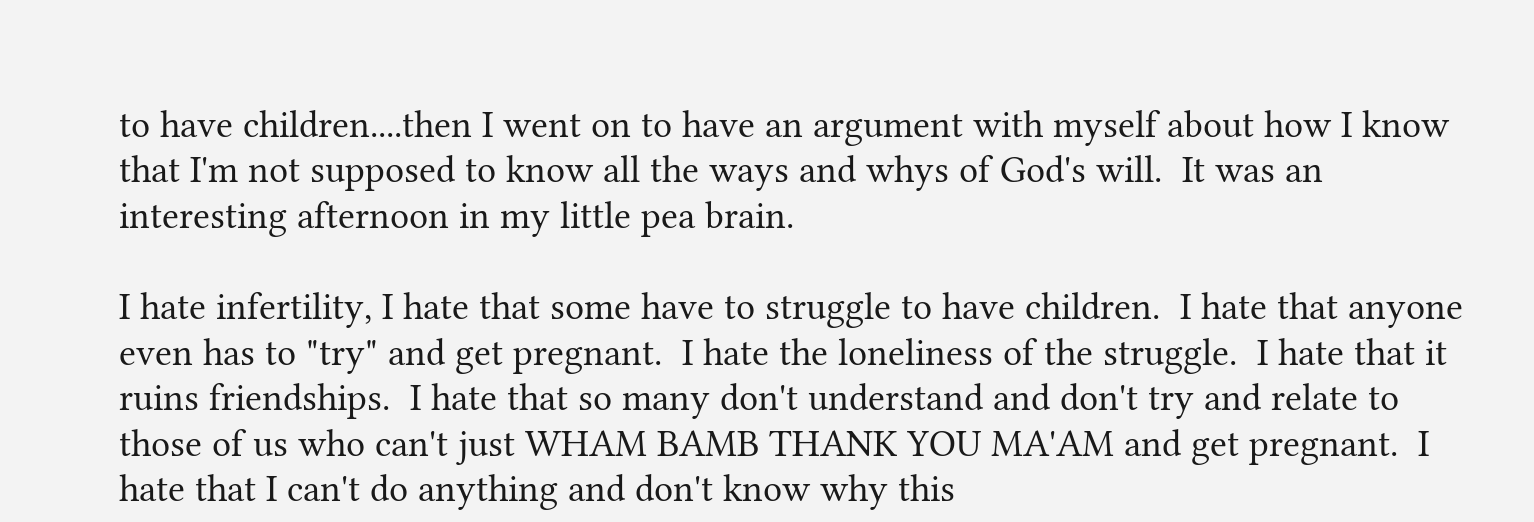to have children....then I went on to have an argument with myself about how I know that I'm not supposed to know all the ways and whys of God's will.  It was an interesting afternoon in my little pea brain.

I hate infertility, I hate that some have to struggle to have children.  I hate that anyone even has to "try" and get pregnant.  I hate the loneliness of the struggle.  I hate that it ruins friendships.  I hate that so many don't understand and don't try and relate to those of us who can't just WHAM BAMB THANK YOU MA'AM and get pregnant.  I hate that I can't do anything and don't know why this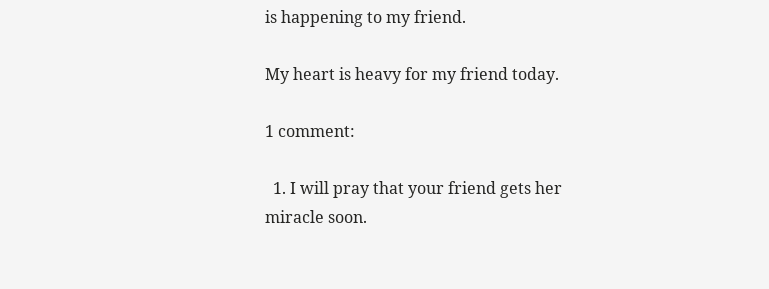is happening to my friend.

My heart is heavy for my friend today.

1 comment:

  1. I will pray that your friend gets her miracle soon.